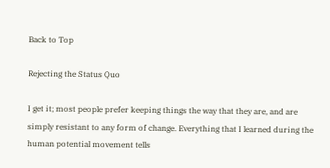Back to Top

Rejecting the Status Quo

I get it; most people prefer keeping things the way that they are, and are simply resistant to any form of change. Everything that I learned during the human potential movement tells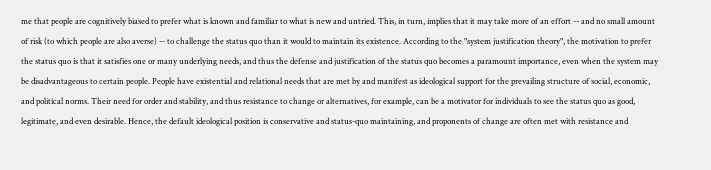me that people are cognitively biased to prefer what is known and familiar to what is new and untried. This, in turn, implies that it may take more of an effort -- and no small amount of risk (to which people are also averse) -- to challenge the status quo than it would to maintain its existence. According to the "system justification theory", the motivation to prefer the status quo is that it satisfies one or many underlying needs, and thus the defense and justification of the status quo becomes a paramount importance, even when the system may be disadvantageous to certain people. People have existential and relational needs that are met by and manifest as ideological support for the prevailing structure of social, economic, and political norms. Their need for order and stability, and thus resistance to change or alternatives, for example, can be a motivator for individuals to see the status quo as good, legitimate, and even desirable. Hence, the default ideological position is conservative and status-quo maintaining, and proponents of change are often met with resistance and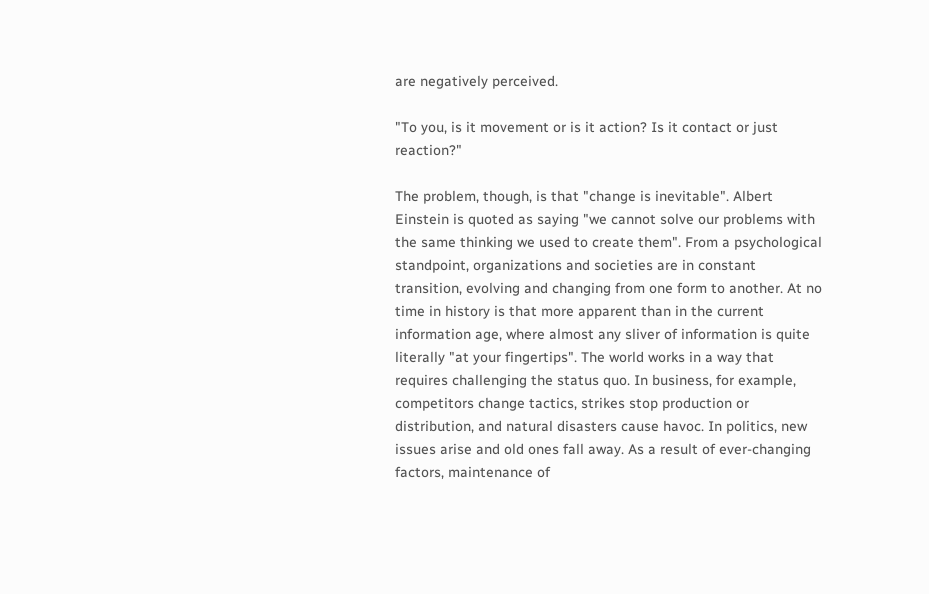are negatively perceived.

"To you, is it movement or is it action? Is it contact or just reaction?"

The problem, though, is that "change is inevitable". Albert Einstein is quoted as saying "we cannot solve our problems with the same thinking we used to create them". From a psychological standpoint, organizations and societies are in constant transition, evolving and changing from one form to another. At no time in history is that more apparent than in the current information age, where almost any sliver of information is quite literally "at your fingertips". The world works in a way that requires challenging the status quo. In business, for example, competitors change tactics, strikes stop production or distribution, and natural disasters cause havoc. In politics, new issues arise and old ones fall away. As a result of ever-changing factors, maintenance of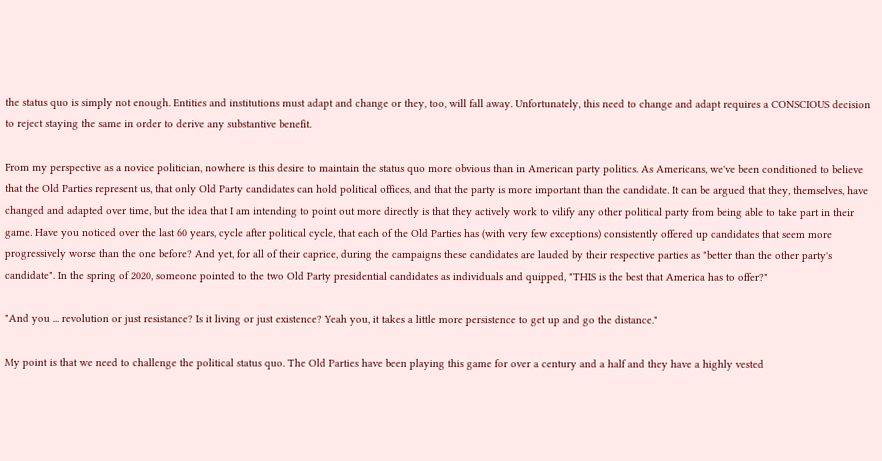the status quo is simply not enough. Entities and institutions must adapt and change or they, too, will fall away. Unfortunately, this need to change and adapt requires a CONSCIOUS decision to reject staying the same in order to derive any substantive benefit.

From my perspective as a novice politician, nowhere is this desire to maintain the status quo more obvious than in American party politics. As Americans, we've been conditioned to believe that the Old Parties represent us, that only Old Party candidates can hold political offices, and that the party is more important than the candidate. It can be argued that they, themselves, have changed and adapted over time, but the idea that I am intending to point out more directly is that they actively work to vilify any other political party from being able to take part in their game. Have you noticed over the last 60 years, cycle after political cycle, that each of the Old Parties has (with very few exceptions) consistently offered up candidates that seem more progressively worse than the one before? And yet, for all of their caprice, during the campaigns these candidates are lauded by their respective parties as "better than the other party's candidate". In the spring of 2020, someone pointed to the two Old Party presidential candidates as individuals and quipped, "THIS is the best that America has to offer?"

"And you ... revolution or just resistance? Is it living or just existence? Yeah you, it takes a little more persistence to get up and go the distance."

My point is that we need to challenge the political status quo. The Old Parties have been playing this game for over a century and a half and they have a highly vested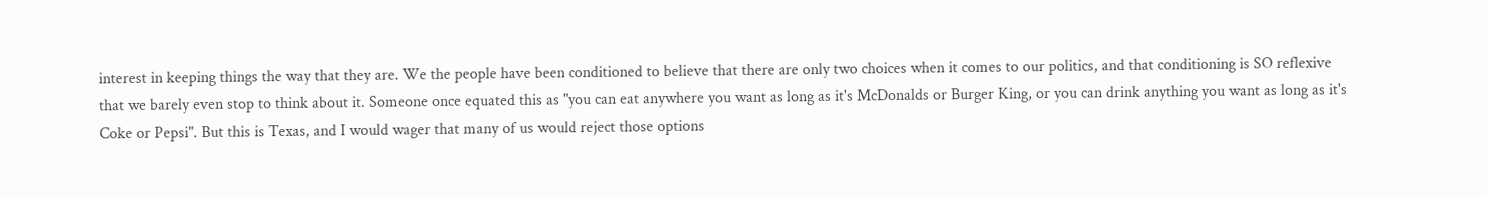interest in keeping things the way that they are. We the people have been conditioned to believe that there are only two choices when it comes to our politics, and that conditioning is SO reflexive that we barely even stop to think about it. Someone once equated this as "you can eat anywhere you want as long as it's McDonalds or Burger King, or you can drink anything you want as long as it's Coke or Pepsi". But this is Texas, and I would wager that many of us would reject those options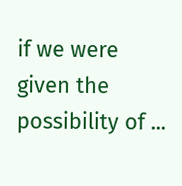if we were given the possibility of ...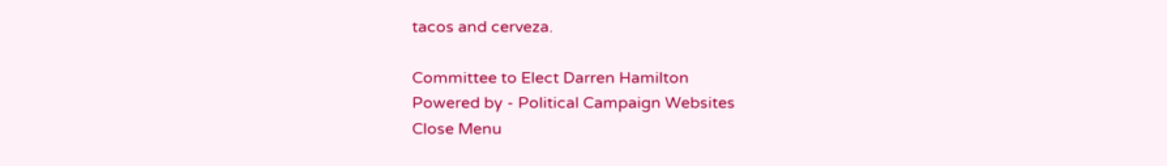tacos and cerveza.

Committee to Elect Darren Hamilton
Powered by - Political Campaign Websites
Close Menu